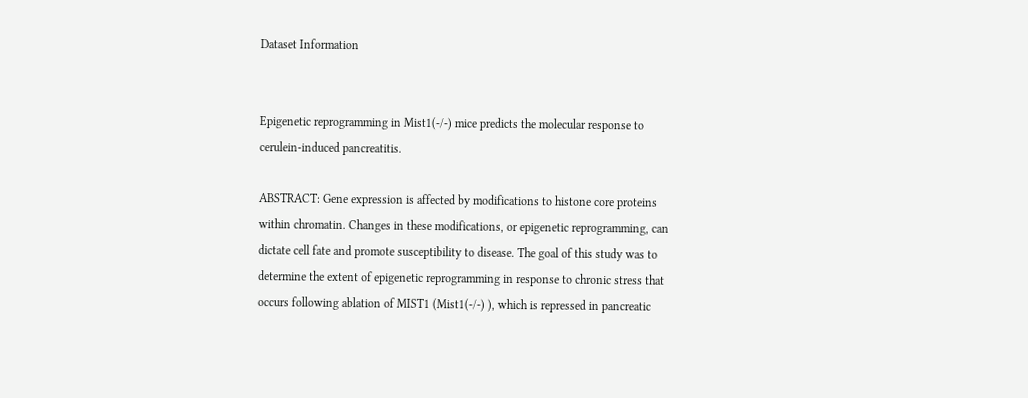Dataset Information


Epigenetic reprogramming in Mist1(-/-) mice predicts the molecular response to cerulein-induced pancreatitis.

ABSTRACT: Gene expression is affected by modifications to histone core proteins within chromatin. Changes in these modifications, or epigenetic reprogramming, can dictate cell fate and promote susceptibility to disease. The goal of this study was to determine the extent of epigenetic reprogramming in response to chronic stress that occurs following ablation of MIST1 (Mist1(-/-) ), which is repressed in pancreatic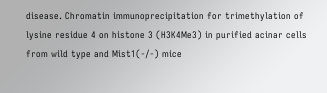disease. Chromatin immunoprecipitation for trimethylation of lysine residue 4 on histone 3 (H3K4Me3) in purified acinar cells from wild type and Mist1(-/-) mice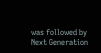was followed by Next Generation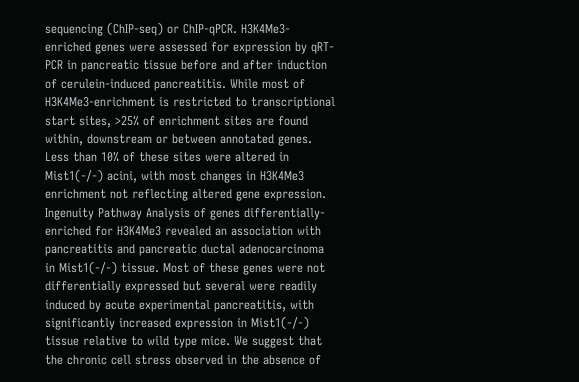sequencing (ChIP-seq) or ChIP-qPCR. H3K4Me3-enriched genes were assessed for expression by qRT-PCR in pancreatic tissue before and after induction of cerulein-induced pancreatitis. While most of H3K4Me3-enrichment is restricted to transcriptional start sites, >25% of enrichment sites are found within, downstream or between annotated genes. Less than 10% of these sites were altered in Mist1(-/-) acini, with most changes in H3K4Me3 enrichment not reflecting altered gene expression. Ingenuity Pathway Analysis of genes differentially-enriched for H3K4Me3 revealed an association with pancreatitis and pancreatic ductal adenocarcinoma in Mist1(-/-) tissue. Most of these genes were not differentially expressed but several were readily induced by acute experimental pancreatitis, with significantly increased expression in Mist1(-/-) tissue relative to wild type mice. We suggest that the chronic cell stress observed in the absence of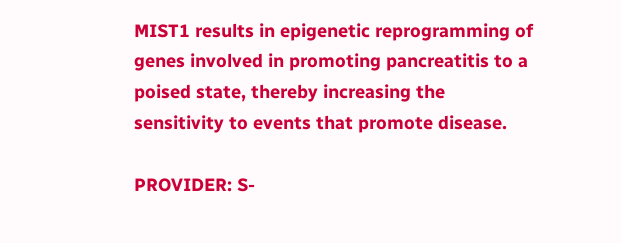MIST1 results in epigenetic reprogramming of genes involved in promoting pancreatitis to a poised state, thereby increasing the sensitivity to events that promote disease.

PROVIDER: S-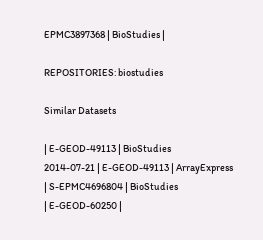EPMC3897368 | BioStudies |

REPOSITORIES: biostudies

Similar Datasets

| E-GEOD-49113 | BioStudies
2014-07-21 | E-GEOD-49113 | ArrayExpress
| S-EPMC4696804 | BioStudies
| E-GEOD-60250 |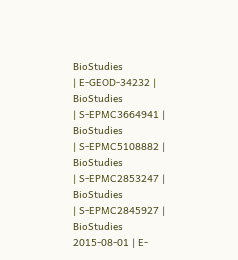BioStudies
| E-GEOD-34232 | BioStudies
| S-EPMC3664941 | BioStudies
| S-EPMC5108882 | BioStudies
| S-EPMC2853247 | BioStudies
| S-EPMC2845927 | BioStudies
2015-08-01 | E-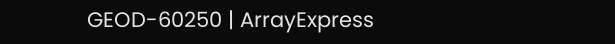GEOD-60250 | ArrayExpress